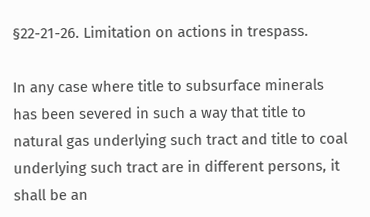§22-21-26. Limitation on actions in trespass.

In any case where title to subsurface minerals has been severed in such a way that title to natural gas underlying such tract and title to coal underlying such tract are in different persons, it shall be an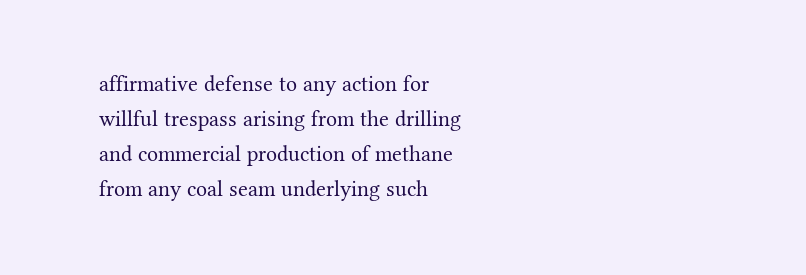affirmative defense to any action for willful trespass arising from the drilling and commercial production of methane from any coal seam underlying such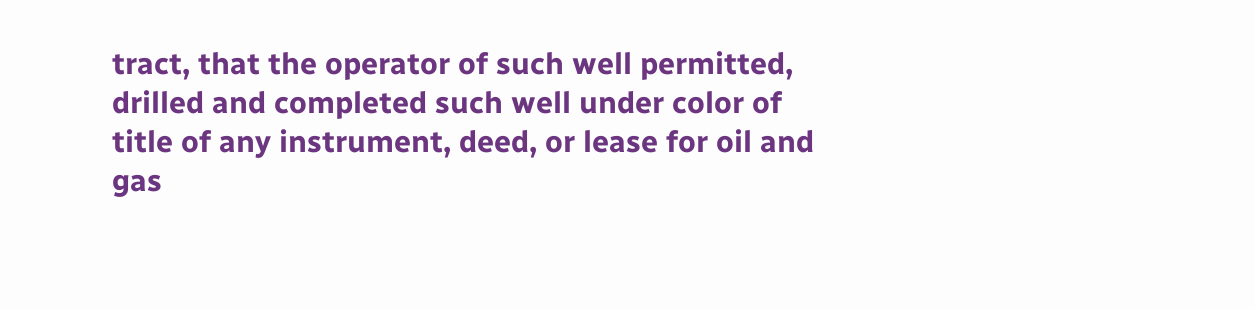tract, that the operator of such well permitted, drilled and completed such well under color of title of any instrument, deed, or lease for oil and gas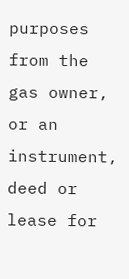purposes from the gas owner, or an instrument, deed or lease for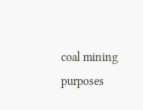coal mining purposes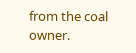from the coal owner.